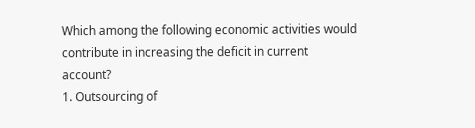Which among the following economic activities would contribute in increasing the deficit in current account?
1. Outsourcing of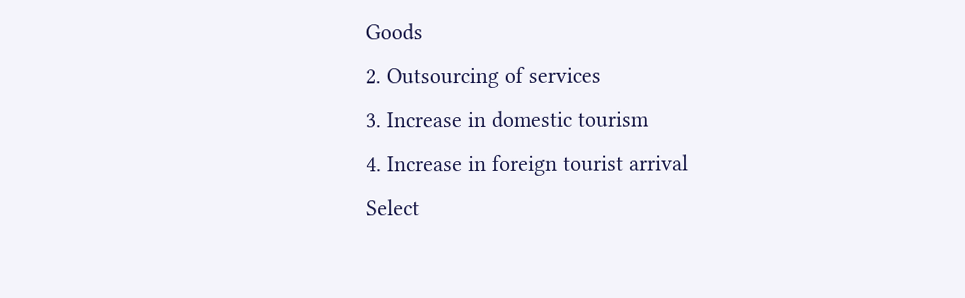Goods
2. Outsourcing of services
3. Increase in domestic tourism
4. Increase in foreign tourist arrival
Select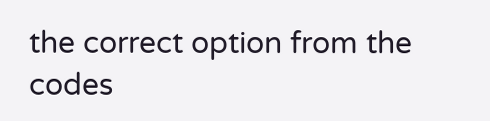the correct option from the codes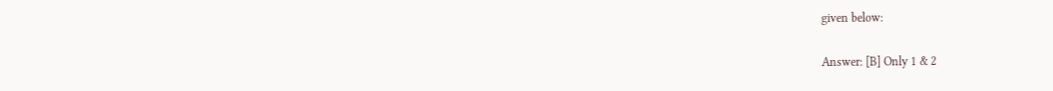given below:

Answer: [B] Only 1 & 2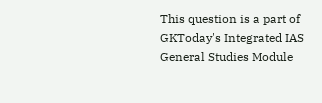This question is a part of GKToday's Integrated IAS General Studies Module